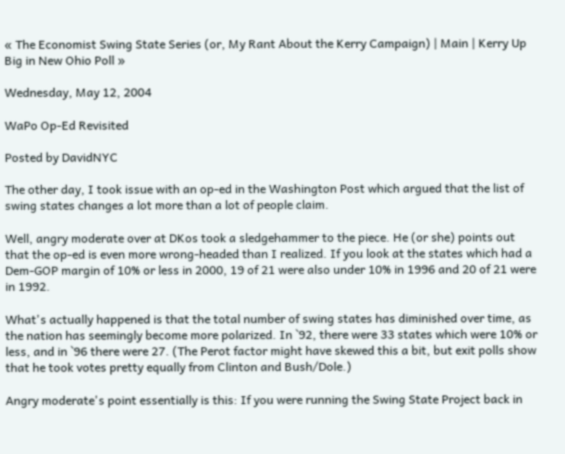« The Economist Swing State Series (or, My Rant About the Kerry Campaign) | Main | Kerry Up Big in New Ohio Poll »

Wednesday, May 12, 2004

WaPo Op-Ed Revisited

Posted by DavidNYC

The other day, I took issue with an op-ed in the Washington Post which argued that the list of swing states changes a lot more than a lot of people claim.

Well, angry moderate over at DKos took a sledgehammer to the piece. He (or she) points out that the op-ed is even more wrong-headed than I realized. If you look at the states which had a Dem-GOP margin of 10% or less in 2000, 19 of 21 were also under 10% in 1996 and 20 of 21 were in 1992.

What's actually happened is that the total number of swing states has diminished over time, as the nation has seemingly become more polarized. In `92, there were 33 states which were 10% or less, and in `96 there were 27. (The Perot factor might have skewed this a bit, but exit polls show that he took votes pretty equally from Clinton and Bush/Dole.)

Angry moderate's point essentially is this: If you were running the Swing State Project back in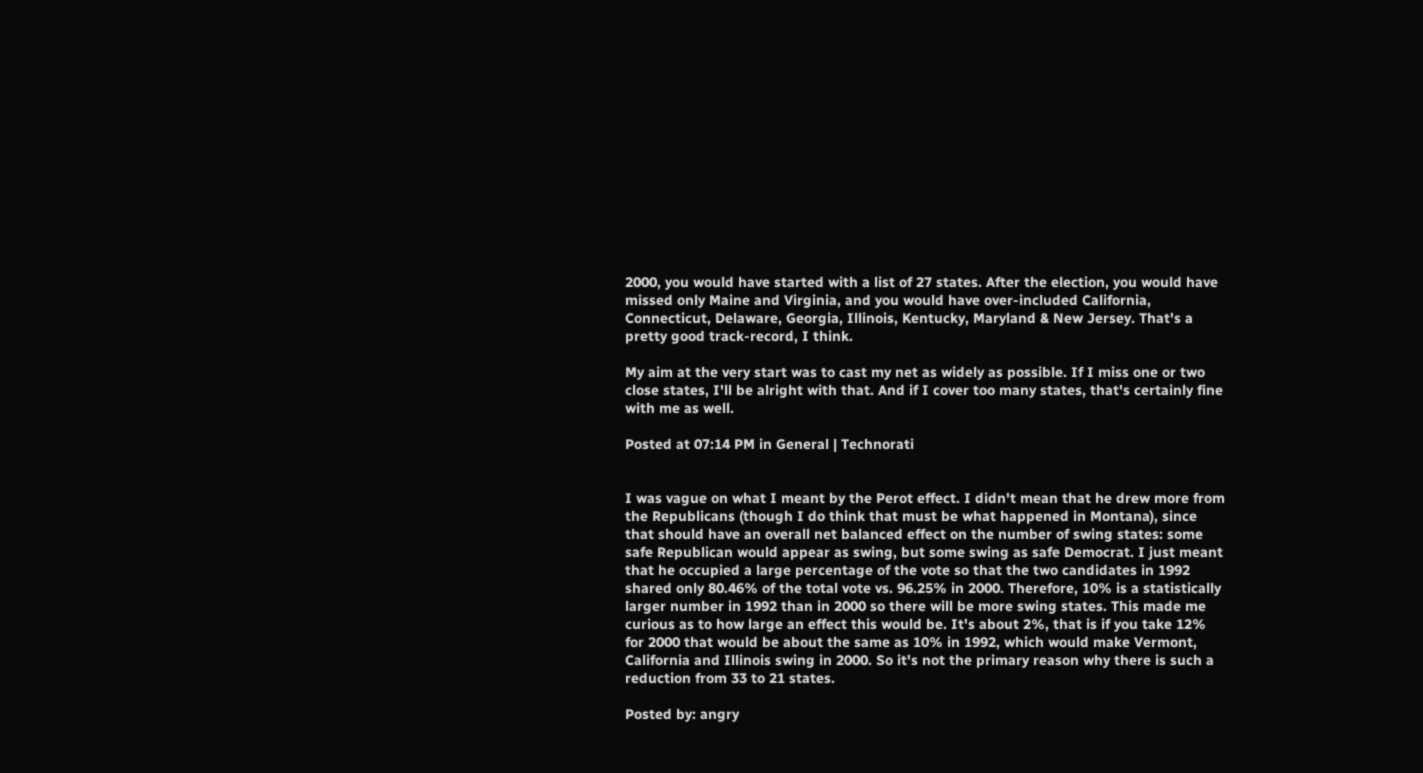2000, you would have started with a list of 27 states. After the election, you would have missed only Maine and Virginia, and you would have over-included California, Connecticut, Delaware, Georgia, Illinois, Kentucky, Maryland & New Jersey. That's a pretty good track-record, I think.

My aim at the very start was to cast my net as widely as possible. If I miss one or two close states, I'll be alright with that. And if I cover too many states, that's certainly fine with me as well.

Posted at 07:14 PM in General | Technorati


I was vague on what I meant by the Perot effect. I didn't mean that he drew more from the Republicans (though I do think that must be what happened in Montana), since that should have an overall net balanced effect on the number of swing states: some safe Republican would appear as swing, but some swing as safe Democrat. I just meant that he occupied a large percentage of the vote so that the two candidates in 1992 shared only 80.46% of the total vote vs. 96.25% in 2000. Therefore, 10% is a statistically larger number in 1992 than in 2000 so there will be more swing states. This made me curious as to how large an effect this would be. It's about 2%, that is if you take 12% for 2000 that would be about the same as 10% in 1992, which would make Vermont, California and Illinois swing in 2000. So it's not the primary reason why there is such a reduction from 33 to 21 states.

Posted by: angry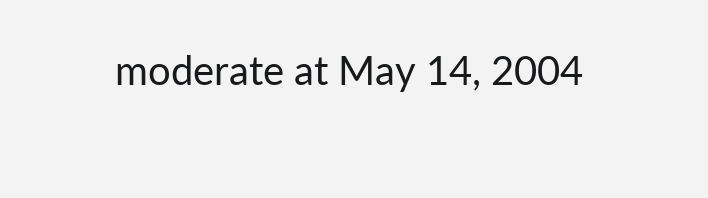moderate at May 14, 2004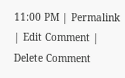11:00 PM | Permalink | Edit Comment | Delete Comment